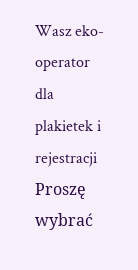Wasz eko-operator dla plakietek i rejestracji
Proszę wybrać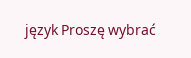język Proszę wybrać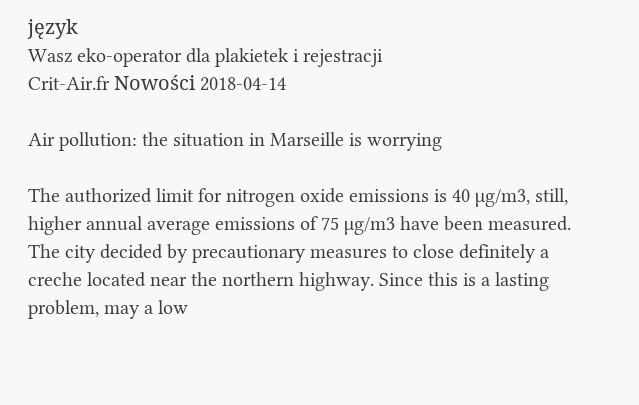język
Wasz eko-operator dla plakietek i rejestracji
Crit-Air.fr Nowości 2018-04-14

Air pollution: the situation in Marseille is worrying

The authorized limit for nitrogen oxide emissions is 40 µg/m3, still, higher annual average emissions of 75 µg/m3 have been measured. The city decided by precautionary measures to close definitely a creche located near the northern highway. Since this is a lasting problem, may a low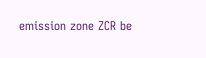emission zone ZCR be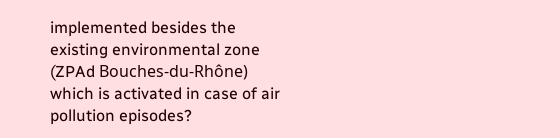implemented besides the existing environmental zone (ZPAd Bouches-du-Rhône) which is activated in case of air pollution episodes?